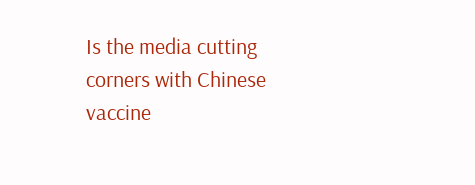Is the media cutting corners with Chinese vaccine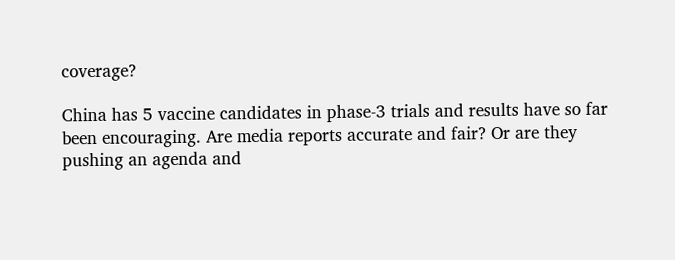coverage?

China has 5 vaccine candidates in phase-3 trials and results have so far been encouraging. Are media reports accurate and fair? Or are they pushing an agenda and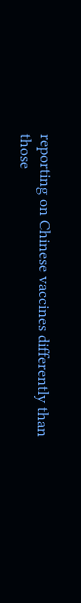reporting on Chinese vaccines differently than those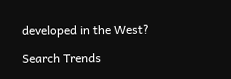developed in the West?

Search Trends